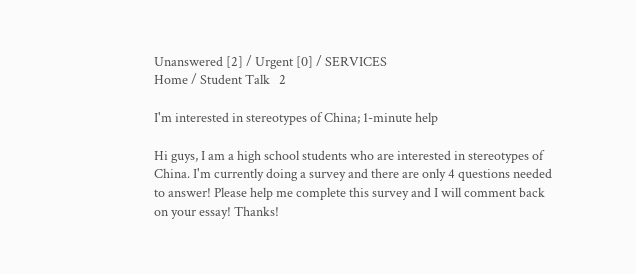Unanswered [2] / Urgent [0] / SERVICES
Home / Student Talk   2

I'm interested in stereotypes of China; 1-minute help

Hi guys, I am a high school students who are interested in stereotypes of China. I'm currently doing a survey and there are only 4 questions needed to answer! Please help me complete this survey and I will comment back on your essay! Thanks!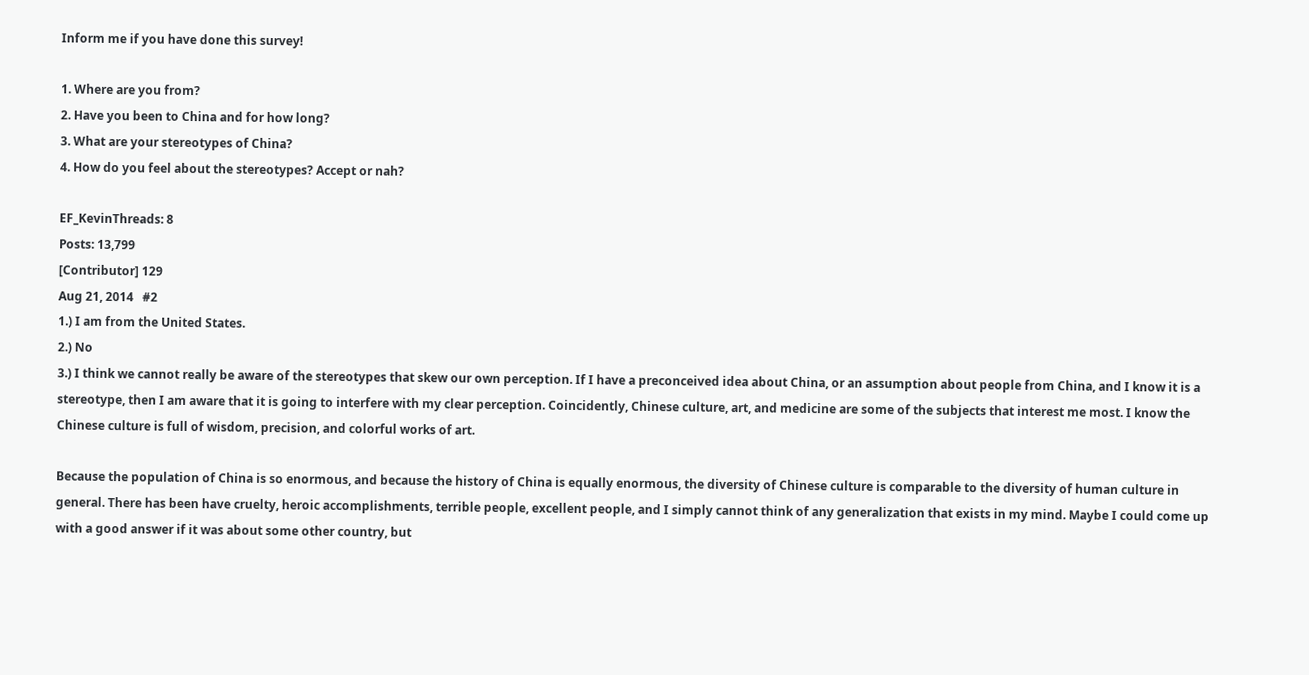Inform me if you have done this survey!

1. Where are you from?
2. Have you been to China and for how long?
3. What are your stereotypes of China?
4. How do you feel about the stereotypes? Accept or nah?

EF_KevinThreads: 8
Posts: 13,799
[Contributor] 129
Aug 21, 2014   #2
1.) I am from the United States.
2.) No
3.) I think we cannot really be aware of the stereotypes that skew our own perception. If I have a preconceived idea about China, or an assumption about people from China, and I know it is a stereotype, then I am aware that it is going to interfere with my clear perception. Coincidently, Chinese culture, art, and medicine are some of the subjects that interest me most. I know the Chinese culture is full of wisdom, precision, and colorful works of art.

Because the population of China is so enormous, and because the history of China is equally enormous, the diversity of Chinese culture is comparable to the diversity of human culture in general. There has been have cruelty, heroic accomplishments, terrible people, excellent people, and I simply cannot think of any generalization that exists in my mind. Maybe I could come up with a good answer if it was about some other country, but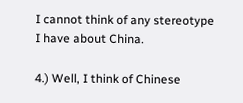I cannot think of any stereotype I have about China.

4.) Well, I think of Chinese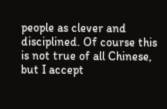people as clever and disciplined. Of course this is not true of all Chinese, but I accept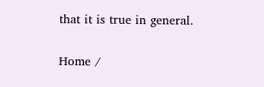that it is true in general.

Home /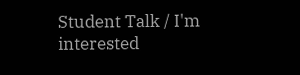Student Talk / I'm interested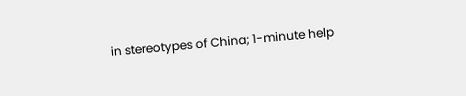in stereotypes of China; 1-minute help